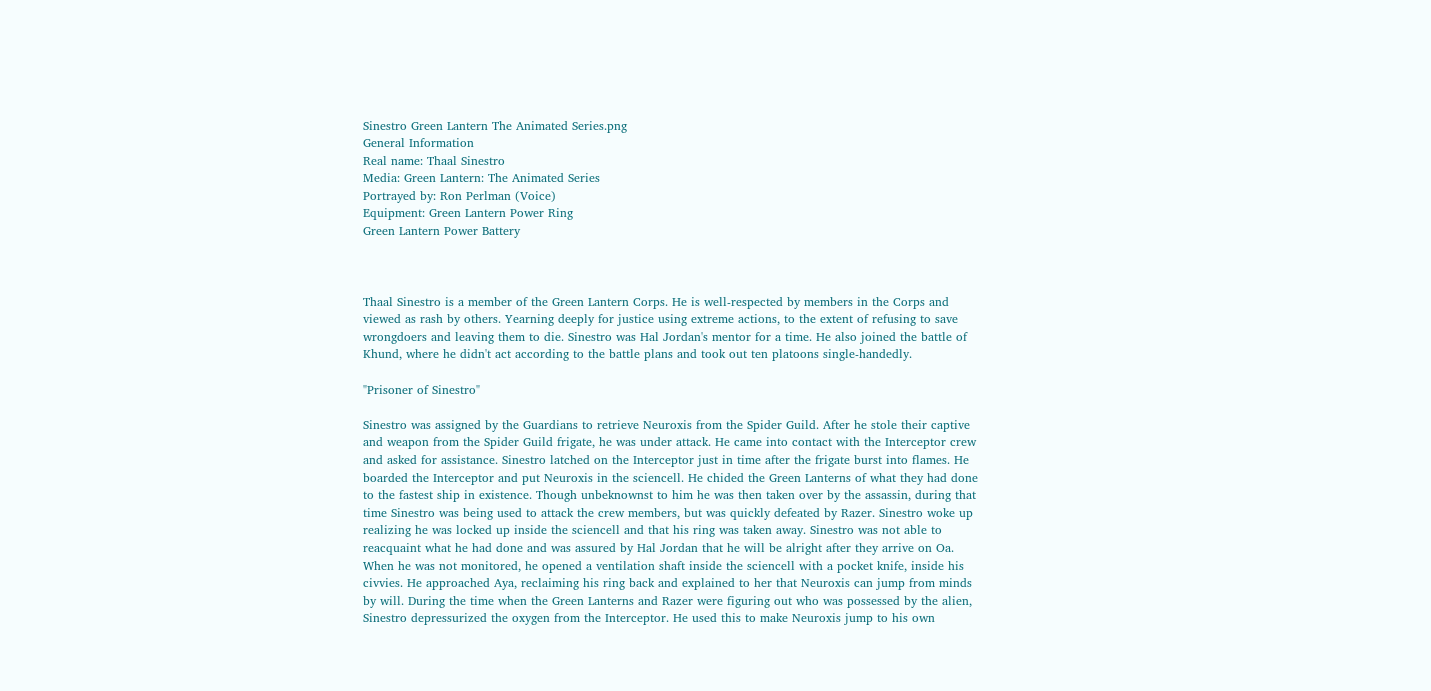Sinestro Green Lantern The Animated Series.png
General Information
Real name: Thaal Sinestro
Media: Green Lantern: The Animated Series
Portrayed by: Ron Perlman (Voice)
Equipment: Green Lantern Power Ring
Green Lantern Power Battery



Thaal Sinestro is a member of the Green Lantern Corps. He is well-respected by members in the Corps and viewed as rash by others. Yearning deeply for justice using extreme actions, to the extent of refusing to save wrongdoers and leaving them to die. Sinestro was Hal Jordan's mentor for a time. He also joined the battle of Khund, where he didn't act according to the battle plans and took out ten platoons single-handedly.

"Prisoner of Sinestro"

Sinestro was assigned by the Guardians to retrieve Neuroxis from the Spider Guild. After he stole their captive and weapon from the Spider Guild frigate, he was under attack. He came into contact with the Interceptor crew and asked for assistance. Sinestro latched on the Interceptor just in time after the frigate burst into flames. He boarded the Interceptor and put Neuroxis in the sciencell. He chided the Green Lanterns of what they had done to the fastest ship in existence. Though unbeknownst to him he was then taken over by the assassin, during that time Sinestro was being used to attack the crew members, but was quickly defeated by Razer. Sinestro woke up realizing he was locked up inside the sciencell and that his ring was taken away. Sinestro was not able to reacquaint what he had done and was assured by Hal Jordan that he will be alright after they arrive on Oa. When he was not monitored, he opened a ventilation shaft inside the sciencell with a pocket knife, inside his civvies. He approached Aya, reclaiming his ring back and explained to her that Neuroxis can jump from minds by will. During the time when the Green Lanterns and Razer were figuring out who was possessed by the alien, Sinestro depressurized the oxygen from the Interceptor. He used this to make Neuroxis jump to his own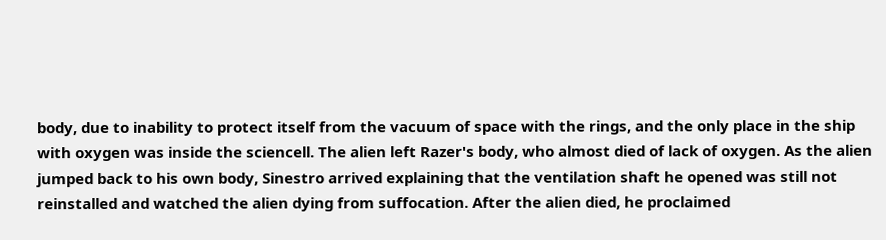body, due to inability to protect itself from the vacuum of space with the rings, and the only place in the ship with oxygen was inside the sciencell. The alien left Razer's body, who almost died of lack of oxygen. As the alien jumped back to his own body, Sinestro arrived explaining that the ventilation shaft he opened was still not reinstalled and watched the alien dying from suffocation. After the alien died, he proclaimed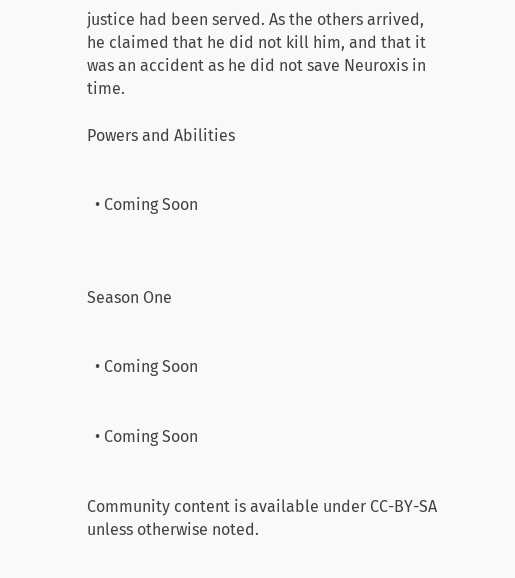justice had been served. As the others arrived, he claimed that he did not kill him, and that it was an accident as he did not save Neuroxis in time.

Powers and Abilities


  • Coming Soon



Season One


  • Coming Soon


  • Coming Soon


Community content is available under CC-BY-SA unless otherwise noted.